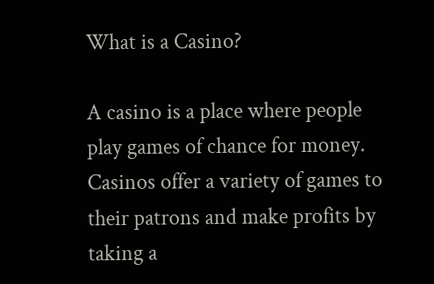What is a Casino?

A casino is a place where people play games of chance for money. Casinos offer a variety of games to their patrons and make profits by taking a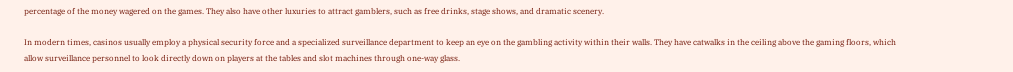percentage of the money wagered on the games. They also have other luxuries to attract gamblers, such as free drinks, stage shows, and dramatic scenery.

In modern times, casinos usually employ a physical security force and a specialized surveillance department to keep an eye on the gambling activity within their walls. They have catwalks in the ceiling above the gaming floors, which allow surveillance personnel to look directly down on players at the tables and slot machines through one-way glass.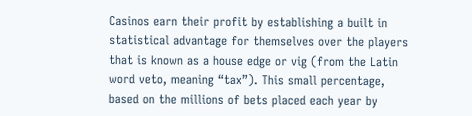Casinos earn their profit by establishing a built in statistical advantage for themselves over the players that is known as a house edge or vig (from the Latin word veto, meaning “tax”). This small percentage, based on the millions of bets placed each year by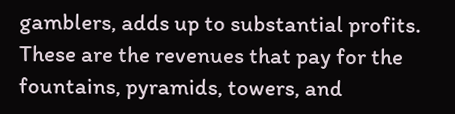gamblers, adds up to substantial profits. These are the revenues that pay for the fountains, pyramids, towers, and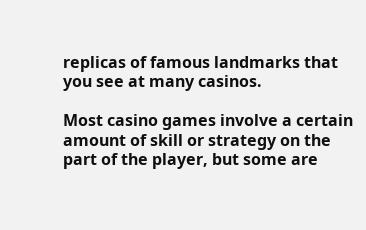replicas of famous landmarks that you see at many casinos.

Most casino games involve a certain amount of skill or strategy on the part of the player, but some are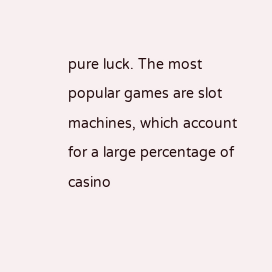pure luck. The most popular games are slot machines, which account for a large percentage of casino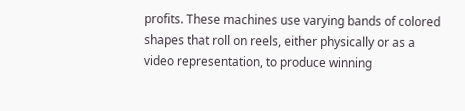profits. These machines use varying bands of colored shapes that roll on reels, either physically or as a video representation, to produce winning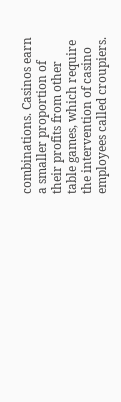combinations. Casinos earn a smaller proportion of their profits from other table games, which require the intervention of casino employees called croupiers.